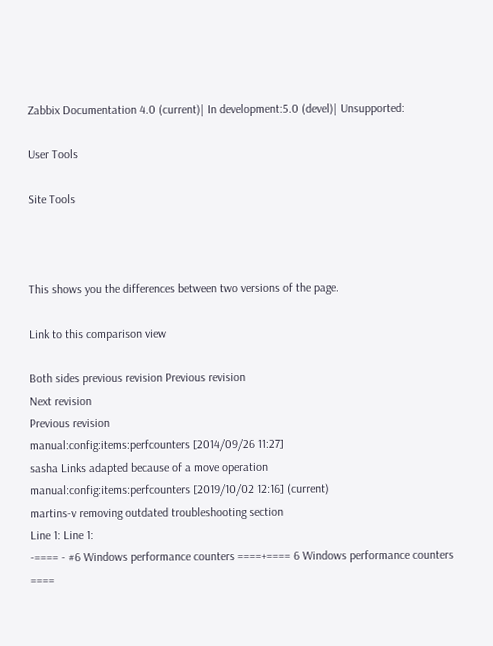Zabbix Documentation 4.0 (current)| In development:5.0 (devel)| Unsupported:

User Tools

Site Tools



This shows you the differences between two versions of the page.

Link to this comparison view

Both sides previous revision Previous revision
Next revision
Previous revision
manual:config:items:perfcounters [2014/09/26 11:27]
sasha Links adapted because of a move operation
manual:config:items:perfcounters [2019/10/02 12:16] (current)
martins-v removing outdated troubleshooting section
Line 1: Line 1:
-==== - #6 Windows performance counters ====+==== 6 Windows performance counters ====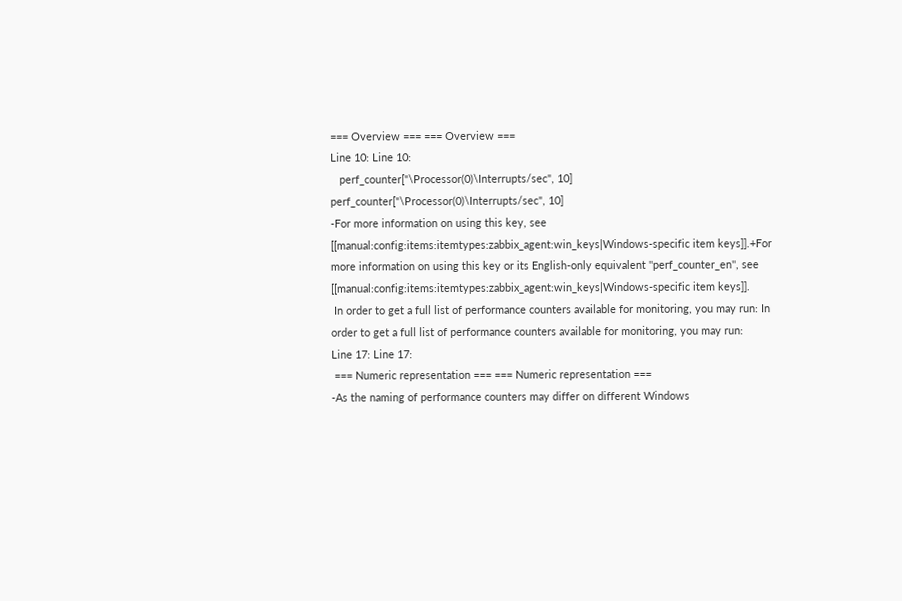=== Overview === === Overview ===
Line 10: Line 10:
   perf_counter["\Processor(0)\Interrupts/sec", 10]   perf_counter["\Processor(0)\Interrupts/sec", 10]
-For more information on using this key, see [[manual:config:items:itemtypes:zabbix_agent:win_keys|Windows-specific item keys]].+For more information on using this key or its English-only equivalent ''perf_counter_en'', see [[manual:config:items:itemtypes:zabbix_agent:win_keys|Windows-specific item keys]].
 In order to get a full list of performance counters available for monitoring, you may run: In order to get a full list of performance counters available for monitoring, you may run:
Line 17: Line 17:
 === Numeric representation === === Numeric representation ===
-As the naming of performance counters may differ on different Windows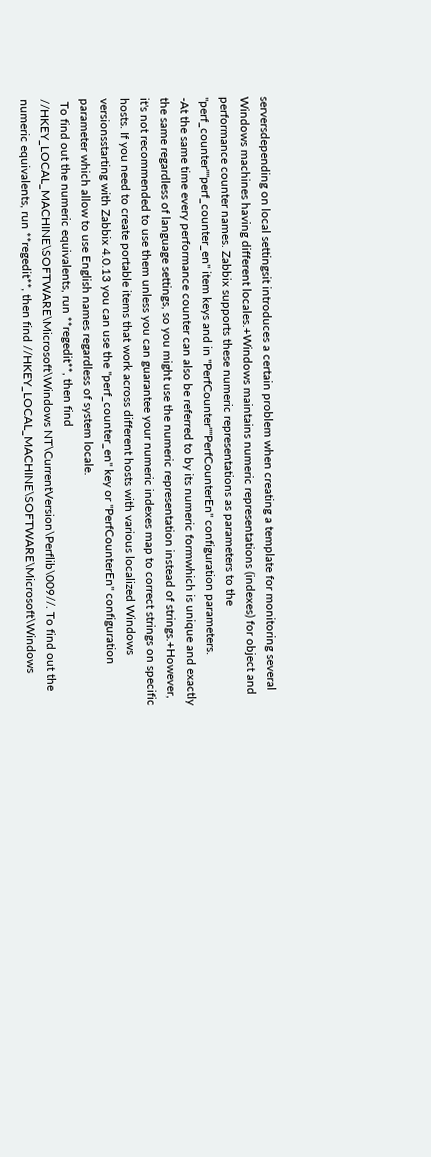serversdepending on local settingsit introduces a certain problem when creating a template for monitoring several Windows machines having different locales.+Windows maintains numeric representations (indexes) for object and performance counter names. Zabbix supports these numeric representations as parameters to the ''perf_counter''''perf_counter_en'' item keys and in ''PerfCounter''''PerfCounterEn'' configuration parameters.
-At the same time every performance counter can also be referred to by its numeric formwhich is unique and exactly the same regardless of language settings, so you might use the numeric representation instead of strings.+However, it's not recommended to use them unless you can guarantee your numeric indexes map to correct strings on specific hosts. If you need to create portable items that work across different hosts with various localized Windows versionsstarting with Zabbix 4.0.13 you can use the ''perf_counter_en'' key or ''PerfCounterEn'' configuration parameter which allow to use English names regardless of system locale.
 To find out the numeric equivalents, run **regedit**, then find //HKEY_LOCAL_MACHINE\SOFTWARE\Microsoft\Windows NT\CurrentVersion\Perflib\009//. To find out the numeric equivalents, run **regedit**, then find //HKEY_LOCAL_MACHINE\SOFTWARE\Microsoft\Windows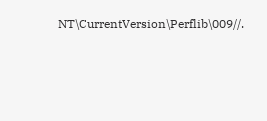NT\CurrentVersion\Perflib\009//.